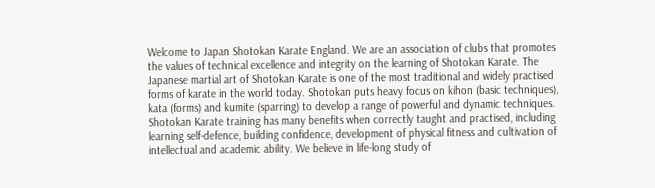Welcome to Japan Shotokan Karate England. We are an association of clubs that promotes the values of technical excellence and integrity on the learning of Shotokan Karate. The Japanese martial art of Shotokan Karate is one of the most traditional and widely practised forms of karate in the world today. Shotokan puts heavy focus on kihon (basic techniques), kata (forms) and kumite (sparring) to develop a range of powerful and dynamic techniques. Shotokan Karate training has many benefits when correctly taught and practised, including learning self-defence, building confidence, development of physical fitness and cultivation of intellectual and academic ability. We believe in life-long study of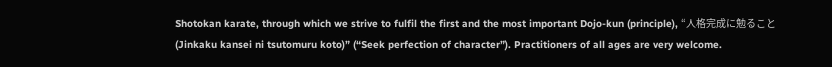Shotokan karate, through which we strive to fulfil the first and the most important Dojo-kun (principle), “人格完成に勉ること (Jinkaku kansei ni tsutomuru koto)” (“Seek perfection of character”). Practitioners of all ages are very welcome.